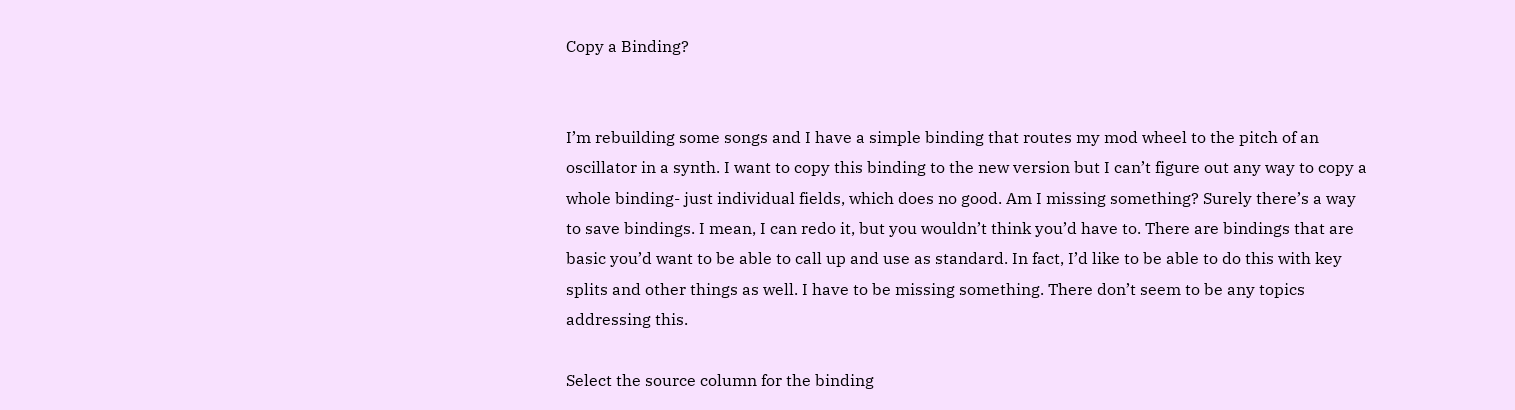Copy a Binding?


I’m rebuilding some songs and I have a simple binding that routes my mod wheel to the pitch of an oscillator in a synth. I want to copy this binding to the new version but I can’t figure out any way to copy a whole binding- just individual fields, which does no good. Am I missing something? Surely there’s a way to save bindings. I mean, I can redo it, but you wouldn’t think you’d have to. There are bindings that are basic you’d want to be able to call up and use as standard. In fact, I’d like to be able to do this with key splits and other things as well. I have to be missing something. There don’t seem to be any topics addressing this.

Select the source column for the binding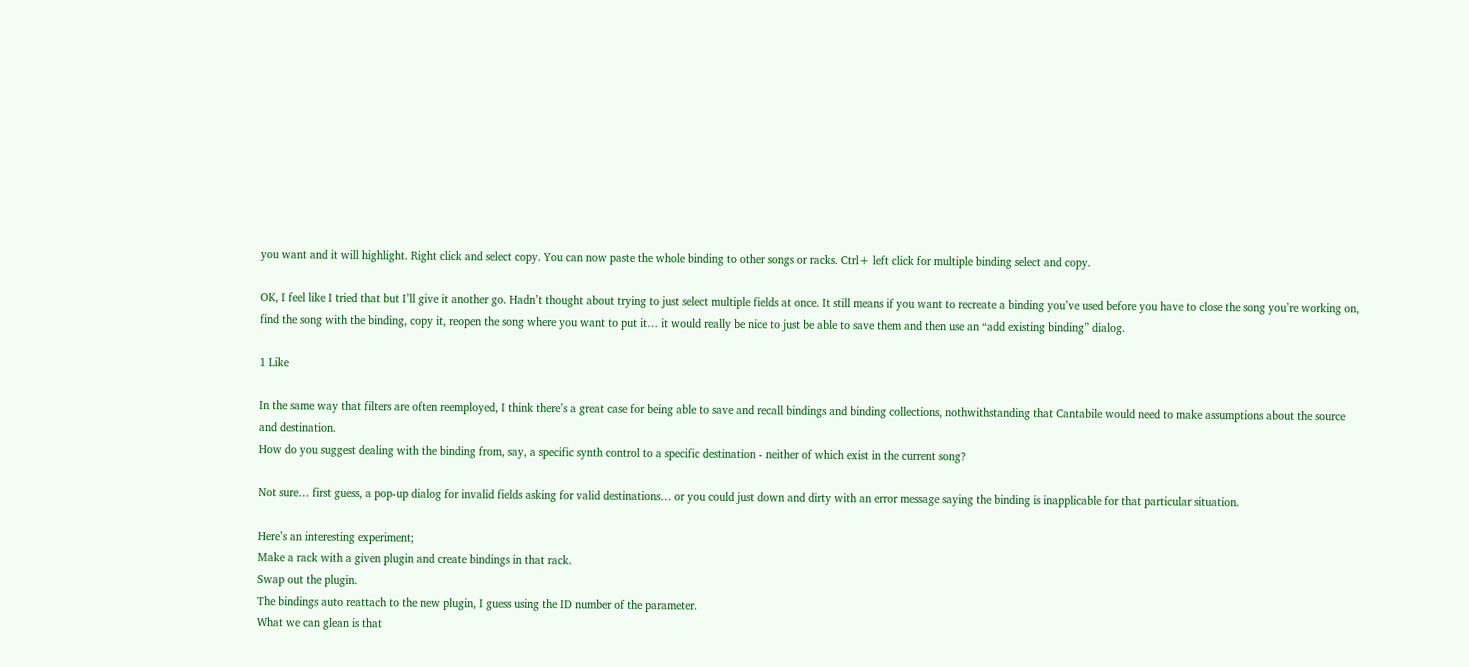you want and it will highlight. Right click and select copy. You can now paste the whole binding to other songs or racks. Ctrl+ left click for multiple binding select and copy.

OK, I feel like I tried that but I’ll give it another go. Hadn’t thought about trying to just select multiple fields at once. It still means if you want to recreate a binding you’ve used before you have to close the song you’re working on, find the song with the binding, copy it, reopen the song where you want to put it… it would really be nice to just be able to save them and then use an “add existing binding” dialog.

1 Like

In the same way that filters are often reemployed, I think there’s a great case for being able to save and recall bindings and binding collections, nothwithstanding that Cantabile would need to make assumptions about the source and destination.
How do you suggest dealing with the binding from, say, a specific synth control to a specific destination - neither of which exist in the current song?

Not sure… first guess, a pop-up dialog for invalid fields asking for valid destinations… or you could just down and dirty with an error message saying the binding is inapplicable for that particular situation.

Here’s an interesting experiment;
Make a rack with a given plugin and create bindings in that rack.
Swap out the plugin.
The bindings auto reattach to the new plugin, I guess using the ID number of the parameter.
What we can glean is that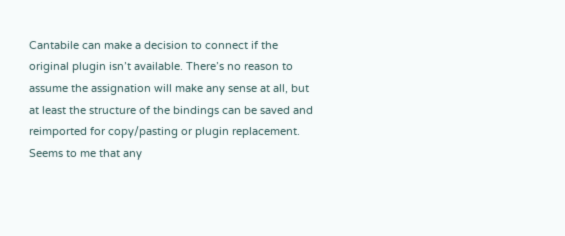Cantabile can make a decision to connect if the original plugin isn’t available. There’s no reason to assume the assignation will make any sense at all, but at least the structure of the bindings can be saved and reimported for copy/pasting or plugin replacement.
Seems to me that any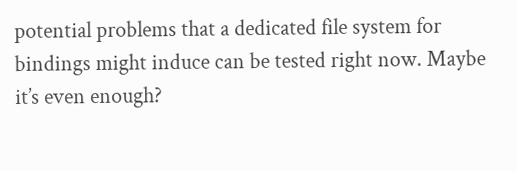potential problems that a dedicated file system for bindings might induce can be tested right now. Maybe it’s even enough?